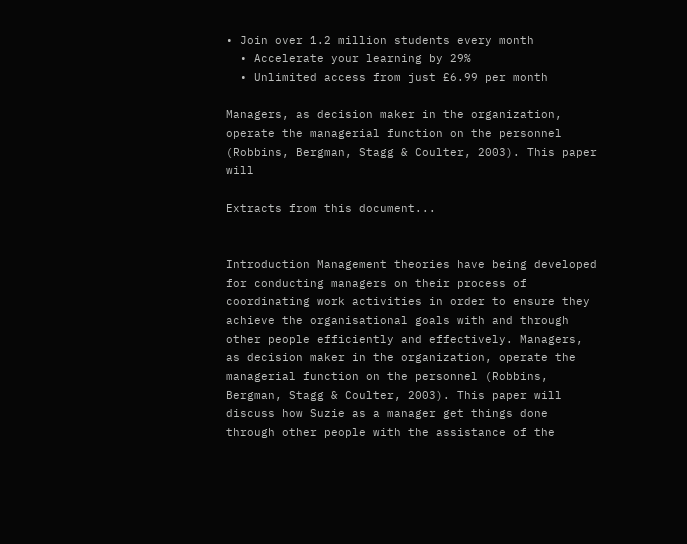• Join over 1.2 million students every month
  • Accelerate your learning by 29%
  • Unlimited access from just £6.99 per month

Managers, as decision maker in the organization, operate the managerial function on the personnel (Robbins, Bergman, Stagg & Coulter, 2003). This paper will

Extracts from this document...


Introduction Management theories have being developed for conducting managers on their process of coordinating work activities in order to ensure they achieve the organisational goals with and through other people efficiently and effectively. Managers, as decision maker in the organization, operate the managerial function on the personnel (Robbins, Bergman, Stagg & Coulter, 2003). This paper will discuss how Suzie as a manager get things done through other people with the assistance of the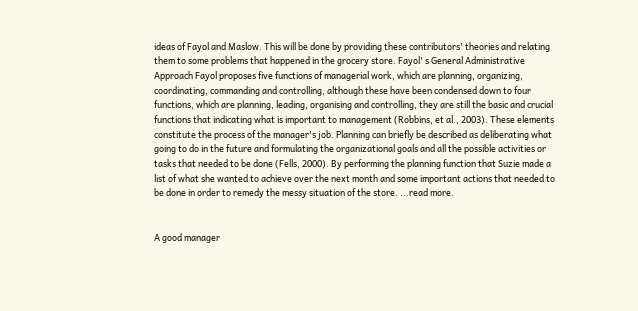ideas of Fayol and Maslow. This will be done by providing these contributors' theories and relating them to some problems that happened in the grocery store. Fayol' s General Administrative Approach Fayol proposes five functions of managerial work, which are planning, organizing, coordinating, commanding and controlling, although these have been condensed down to four functions, which are planning, leading, organising and controlling, they are still the basic and crucial functions that indicating what is important to management (Robbins, et al., 2003). These elements constitute the process of the manager's job. Planning can briefly be described as deliberating what going to do in the future and formulating the organizational goals and all the possible activities or tasks that needed to be done (Fells, 2000). By performing the planning function that Suzie made a list of what she wanted to achieve over the next month and some important actions that needed to be done in order to remedy the messy situation of the store. ...read more.


A good manager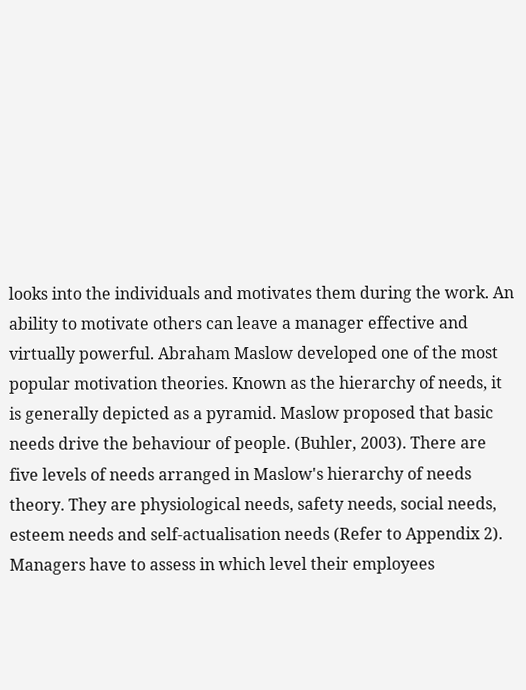looks into the individuals and motivates them during the work. An ability to motivate others can leave a manager effective and virtually powerful. Abraham Maslow developed one of the most popular motivation theories. Known as the hierarchy of needs, it is generally depicted as a pyramid. Maslow proposed that basic needs drive the behaviour of people. (Buhler, 2003). There are five levels of needs arranged in Maslow's hierarchy of needs theory. They are physiological needs, safety needs, social needs, esteem needs and self-actualisation needs (Refer to Appendix 2). Managers have to assess in which level their employees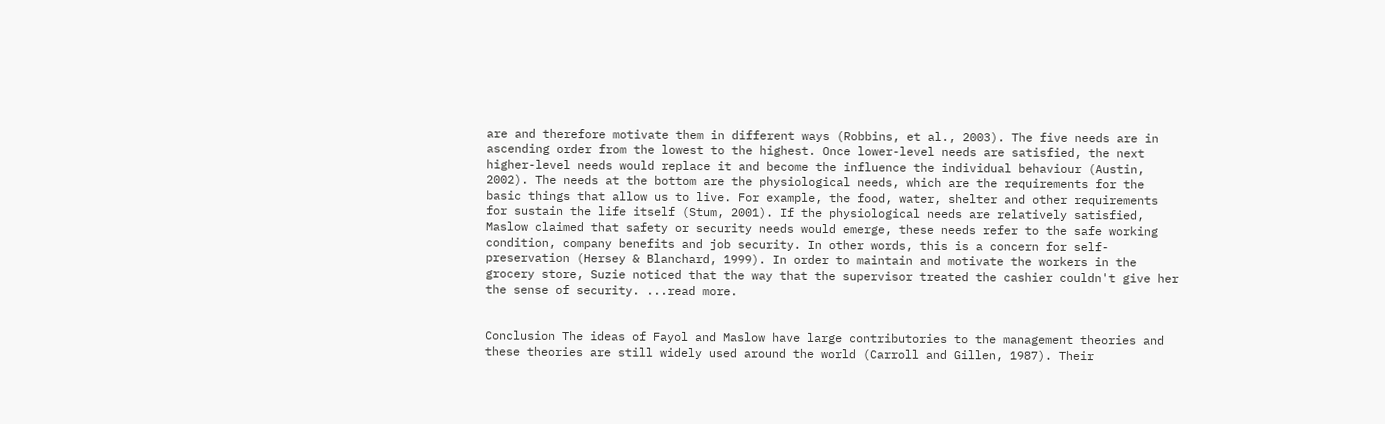are and therefore motivate them in different ways (Robbins, et al., 2003). The five needs are in ascending order from the lowest to the highest. Once lower-level needs are satisfied, the next higher-level needs would replace it and become the influence the individual behaviour (Austin, 2002). The needs at the bottom are the physiological needs, which are the requirements for the basic things that allow us to live. For example, the food, water, shelter and other requirements for sustain the life itself (Stum, 2001). If the physiological needs are relatively satisfied, Maslow claimed that safety or security needs would emerge, these needs refer to the safe working condition, company benefits and job security. In other words, this is a concern for self-preservation (Hersey & Blanchard, 1999). In order to maintain and motivate the workers in the grocery store, Suzie noticed that the way that the supervisor treated the cashier couldn't give her the sense of security. ...read more.


Conclusion The ideas of Fayol and Maslow have large contributories to the management theories and these theories are still widely used around the world (Carroll and Gillen, 1987). Their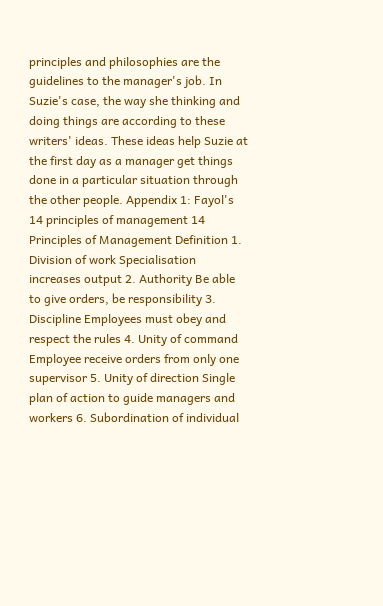principles and philosophies are the guidelines to the manager's job. In Suzie's case, the way she thinking and doing things are according to these writers' ideas. These ideas help Suzie at the first day as a manager get things done in a particular situation through the other people. Appendix 1: Fayol's 14 principles of management 14 Principles of Management Definition 1. Division of work Specialisation increases output 2. Authority Be able to give orders, be responsibility 3. Discipline Employees must obey and respect the rules 4. Unity of command Employee receive orders from only one supervisor 5. Unity of direction Single plan of action to guide managers and workers 6. Subordination of individual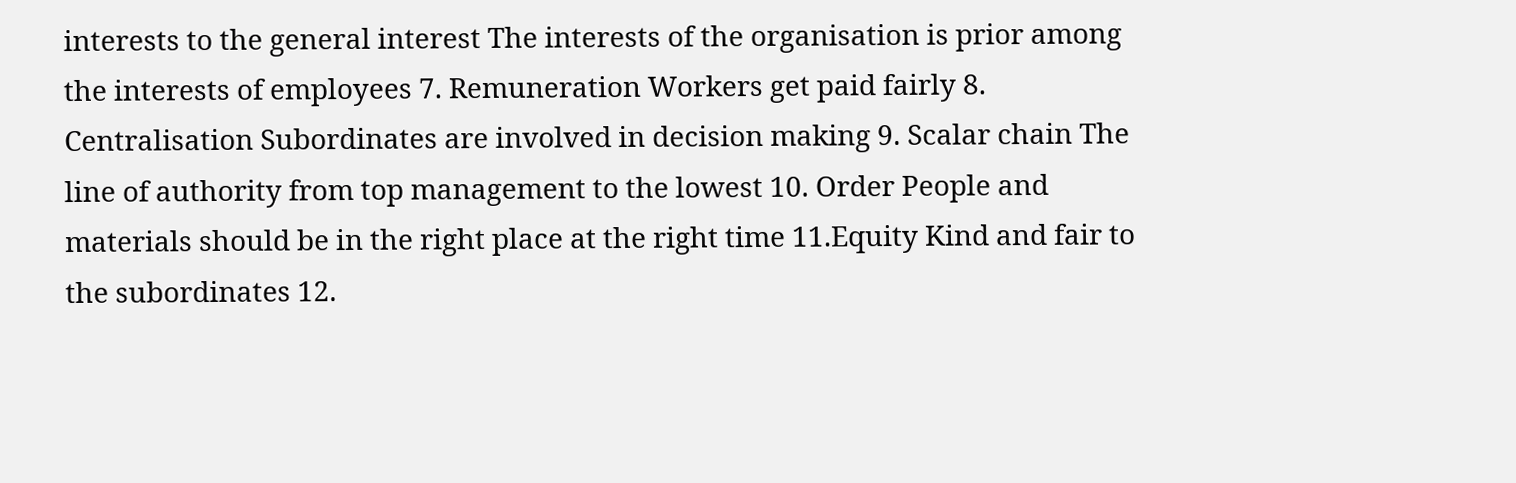interests to the general interest The interests of the organisation is prior among the interests of employees 7. Remuneration Workers get paid fairly 8. Centralisation Subordinates are involved in decision making 9. Scalar chain The line of authority from top management to the lowest 10. Order People and materials should be in the right place at the right time 11.Equity Kind and fair to the subordinates 12.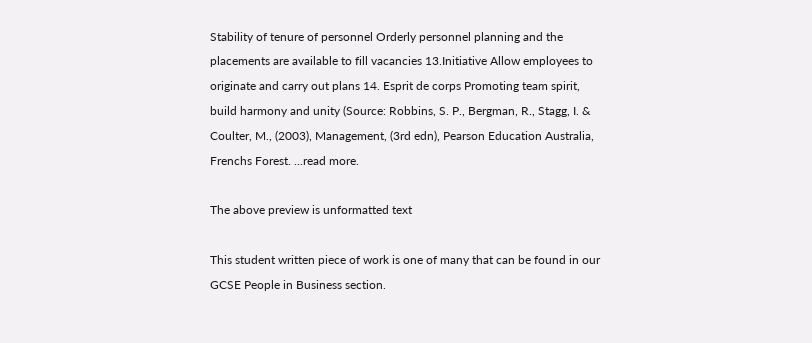Stability of tenure of personnel Orderly personnel planning and the placements are available to fill vacancies 13.Initiative Allow employees to originate and carry out plans 14. Esprit de corps Promoting team spirit, build harmony and unity (Source: Robbins, S. P., Bergman, R., Stagg, I. & Coulter, M., (2003), Management, (3rd edn), Pearson Education Australia, Frenchs Forest. ...read more.

The above preview is unformatted text

This student written piece of work is one of many that can be found in our GCSE People in Business section.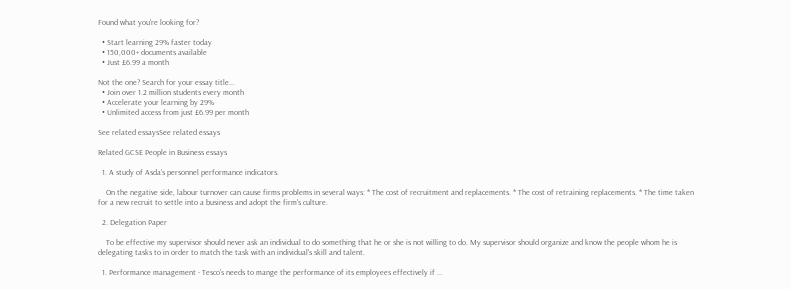Found what you're looking for?

  • Start learning 29% faster today
  • 150,000+ documents available
  • Just £6.99 a month

Not the one? Search for your essay title...
  • Join over 1.2 million students every month
  • Accelerate your learning by 29%
  • Unlimited access from just £6.99 per month

See related essaysSee related essays

Related GCSE People in Business essays

  1. A study of Asda's personnel performance indicators.

    On the negative side, labour turnover can cause firms problems in several ways: * The cost of recruitment and replacements. * The cost of retraining replacements. * The time taken for a new recruit to settle into a business and adopt the firm's culture.

  2. Delegation Paper

    To be effective my supervisor should never ask an individual to do something that he or she is not willing to do. My supervisor should organize and know the people whom he is delegating tasks to in order to match the task with an individual's skill and talent.

  1. Performance management - Tesco's needs to mange the performance of its employees effectively if ...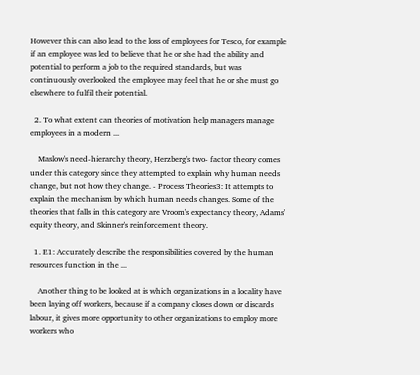However this can also lead to the loss of employees for Tesco, for example if an employee was led to believe that he or she had the ability and potential to perform a job to the required standards, but was continuously overlooked the employee may feel that he or she must go elsewhere to fulfil their potential.

  2. To what extent can theories of motivation help managers manage employees in a modern ...

    Maslow's need-hierarchy theory, Herzberg's two- factor theory comes under this category since they attempted to explain why human needs change, but not how they change. - Process Theories3: It attempts to explain the mechanism by which human needs changes. Some of the theories that falls in this category are Vroom's expectancy theory, Adams' equity theory, and Skinner's reinforcement theory.

  1. E1: Accurately describe the responsibilities covered by the human resources function in the ...

    Another thing to be looked at is which organizations in a locality have been laying off workers, because if a company closes down or discards labour, it gives more opportunity to other organizations to employ more workers who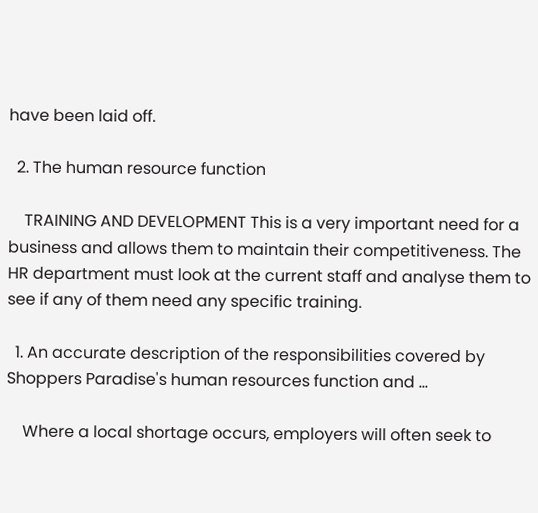have been laid off.

  2. The human resource function

    TRAINING AND DEVELOPMENT This is a very important need for a business and allows them to maintain their competitiveness. The HR department must look at the current staff and analyse them to see if any of them need any specific training.

  1. An accurate description of the responsibilities covered by Shoppers Paradise's human resources function and ...

    Where a local shortage occurs, employers will often seek to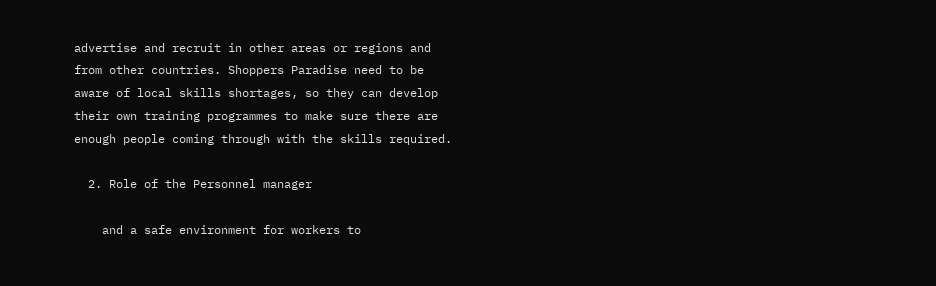advertise and recruit in other areas or regions and from other countries. Shoppers Paradise need to be aware of local skills shortages, so they can develop their own training programmes to make sure there are enough people coming through with the skills required.

  2. Role of the Personnel manager

    and a safe environment for workers to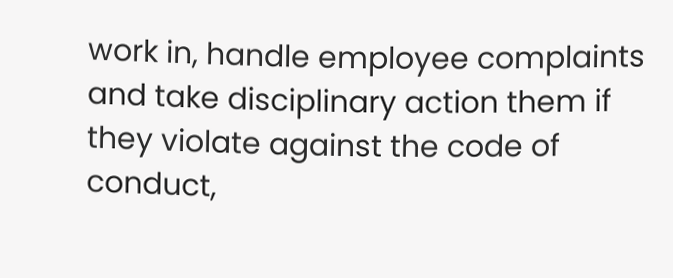work in, handle employee complaints and take disciplinary action them if they violate against the code of conduct,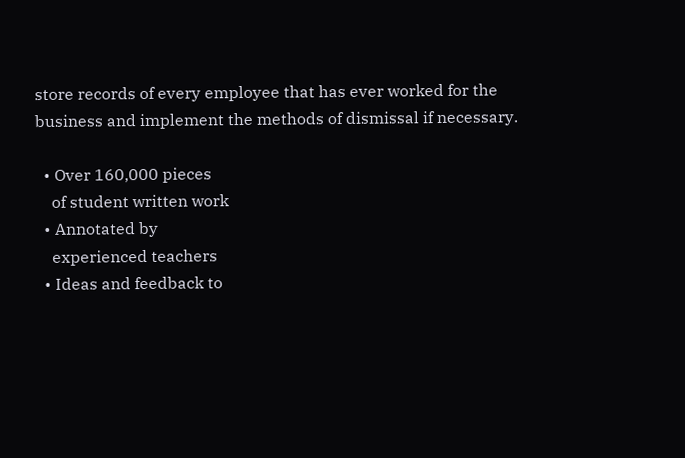store records of every employee that has ever worked for the business and implement the methods of dismissal if necessary.

  • Over 160,000 pieces
    of student written work
  • Annotated by
    experienced teachers
  • Ideas and feedback to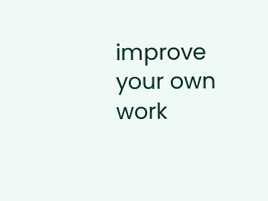improve your own work